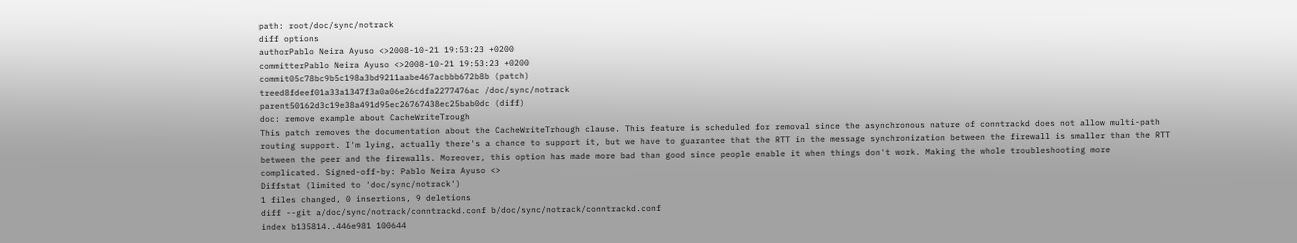path: root/doc/sync/notrack
diff options
authorPablo Neira Ayuso <>2008-10-21 19:53:23 +0200
committerPablo Neira Ayuso <>2008-10-21 19:53:23 +0200
commit05c78bc9b5c198a3bd9211aabe467acbbb672b8b (patch)
treed8fdeef01a33a1347f3a0a06e26cdfa2277476ac /doc/sync/notrack
parent50162d3c19e38a491d95ec26767438ec25bab0dc (diff)
doc: remove example about CacheWriteTrough
This patch removes the documentation about the CacheWriteTrhough clause. This feature is scheduled for removal since the asynchronous nature of conntrackd does not allow multi-path routing support. I'm lying, actually there's a chance to support it, but we have to guarantee that the RTT in the message synchronization between the firewall is smaller than the RTT between the peer and the firewalls. Moreover, this option has made more bad than good since people enable it when things don't work. Making the whole troubleshooting more complicated. Signed-off-by: Pablo Neira Ayuso <>
Diffstat (limited to 'doc/sync/notrack')
1 files changed, 0 insertions, 9 deletions
diff --git a/doc/sync/notrack/conntrackd.conf b/doc/sync/notrack/conntrackd.conf
index b135814..446e981 100644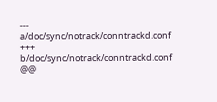--- a/doc/sync/notrack/conntrackd.conf
+++ b/doc/sync/notrack/conntrackd.conf
@@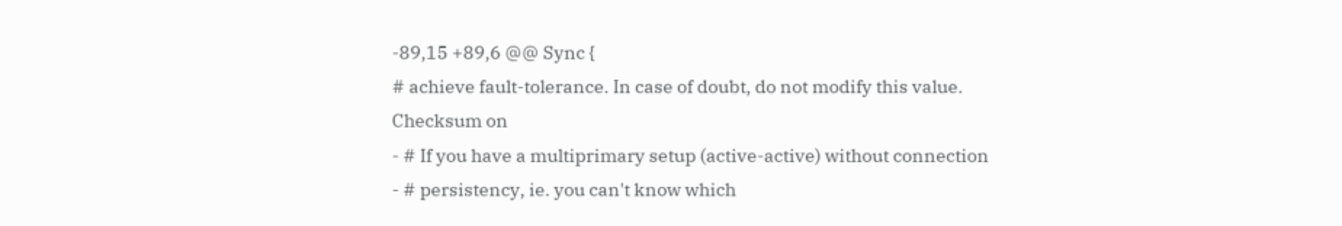-89,15 +89,6 @@ Sync {
# achieve fault-tolerance. In case of doubt, do not modify this value.
Checksum on
- # If you have a multiprimary setup (active-active) without connection
- # persistency, ie. you can't know which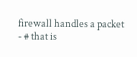firewall handles a packet
- # that is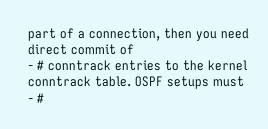part of a connection, then you need direct commit of
- # conntrack entries to the kernel conntrack table. OSPF setups must
- #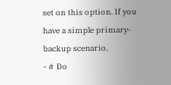set on this option. If you have a simple primary-backup scenario.
- # Do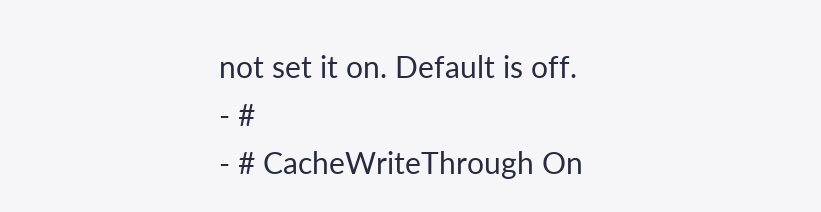not set it on. Default is off.
- #
- # CacheWriteThrough On